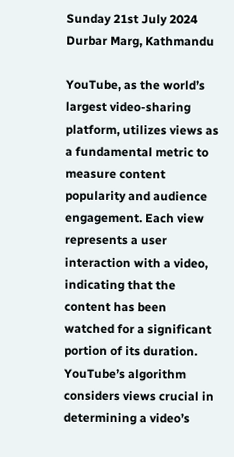Sunday 21st July 2024
Durbar Marg, Kathmandu

YouTube, as the world’s largest video-sharing platform, utilizes views as a fundamental metric to measure content popularity and audience engagement. Each view represents a user interaction with a video, indicating that the content has been watched for a significant portion of its duration. YouTube’s algorithm considers views crucial in determining a video’s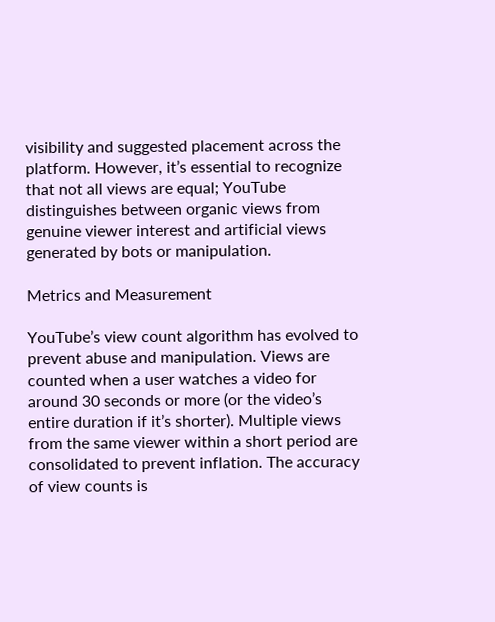visibility and suggested placement across the platform. However, it’s essential to recognize that not all views are equal; YouTube distinguishes between organic views from genuine viewer interest and artificial views generated by bots or manipulation.

Metrics and Measurement

YouTube’s view count algorithm has evolved to prevent abuse and manipulation. Views are counted when a user watches a video for around 30 seconds or more (or the video’s entire duration if it’s shorter). Multiple views from the same viewer within a short period are consolidated to prevent inflation. The accuracy of view counts is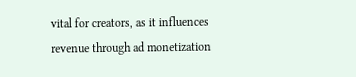vital for creators, as it influences revenue through ad monetization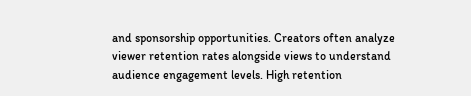and sponsorship opportunities. Creators often analyze viewer retention rates alongside views to understand audience engagement levels. High retention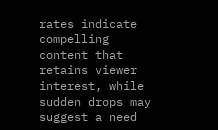rates indicate compelling content that retains viewer interest, while sudden drops may suggest a need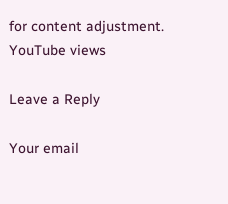for content adjustment. YouTube views

Leave a Reply

Your email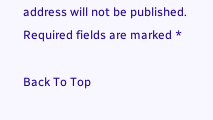address will not be published. Required fields are marked *

Back To Top